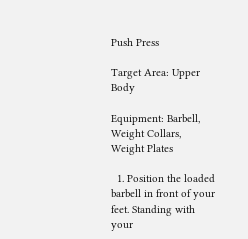Push Press

Target Area: Upper Body

Equipment: Barbell, Weight Collars, Weight Plates

  1. Position the loaded barbell in front of your feet. Standing with your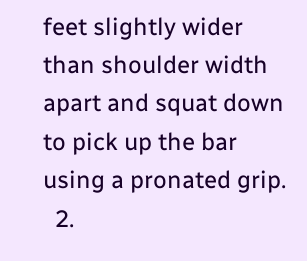feet slightly wider than shoulder width apart and squat down to pick up the bar using a pronated grip.
  2.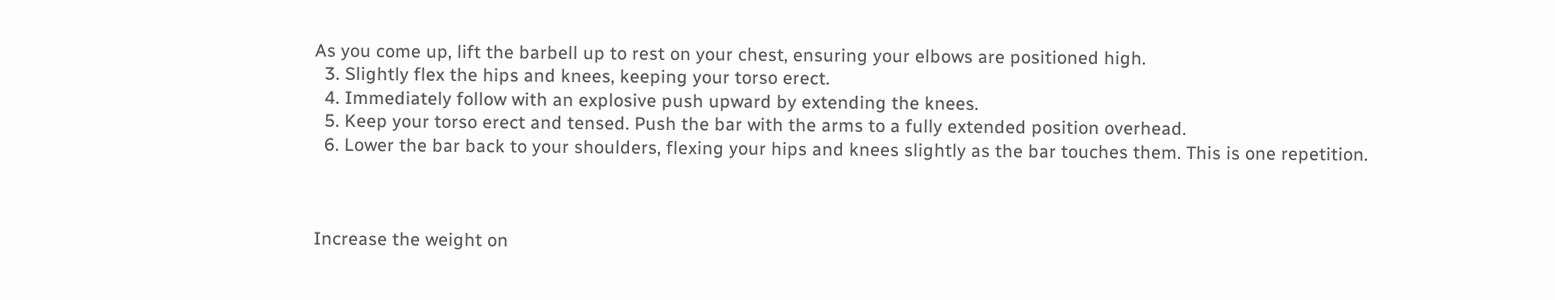As you come up, lift the barbell up to rest on your chest, ensuring your elbows are positioned high.
  3. Slightly flex the hips and knees, keeping your torso erect.
  4. Immediately follow with an explosive push upward by extending the knees.
  5. Keep your torso erect and tensed. Push the bar with the arms to a fully extended position overhead.
  6. Lower the bar back to your shoulders, flexing your hips and knees slightly as the bar touches them. This is one repetition.



Increase the weight on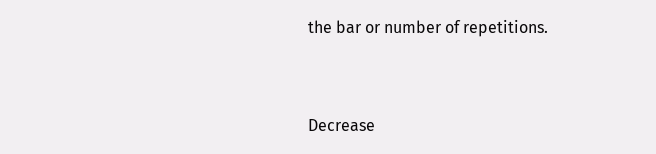the bar or number of repetitions.


Decrease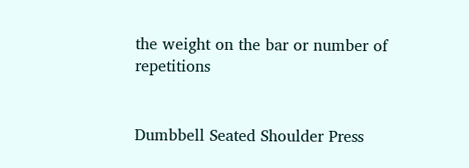the weight on the bar or number of repetitions


Dumbbell Seated Shoulder Press